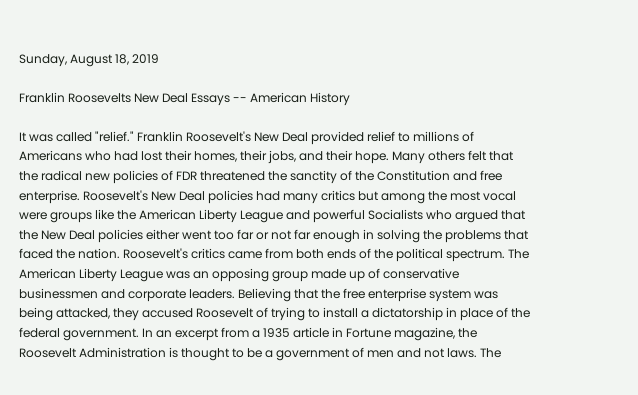Sunday, August 18, 2019

Franklin Roosevelts New Deal Essays -- American History

It was called "relief." Franklin Roosevelt's New Deal provided relief to millions of Americans who had lost their homes, their jobs, and their hope. Many others felt that the radical new policies of FDR threatened the sanctity of the Constitution and free enterprise. Roosevelt's New Deal policies had many critics but among the most vocal were groups like the American Liberty League and powerful Socialists who argued that the New Deal policies either went too far or not far enough in solving the problems that faced the nation. Roosevelt's critics came from both ends of the political spectrum. The American Liberty League was an opposing group made up of conservative businessmen and corporate leaders. Believing that the free enterprise system was being attacked, they accused Roosevelt of trying to install a dictatorship in place of the federal government. In an excerpt from a 1935 article in Fortune magazine, the Roosevelt Administration is thought to be a government of men and not laws. The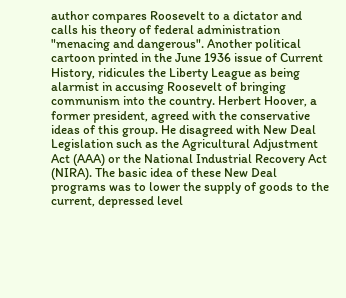author compares Roosevelt to a dictator and calls his theory of federal administration "menacing and dangerous". Another political cartoon printed in the June 1936 issue of Current History, ridicules the Liberty League as being alarmist in accusing Roosevelt of bringing communism into the country. Herbert Hoover, a former president, agreed with the conservative ideas of this group. He disagreed with New Deal Legislation such as the Agricultural Adjustment Act (AAA) or the National Industrial Recovery Act (NIRA). The basic idea of these New Deal programs was to lower the supply of goods to the current, depressed level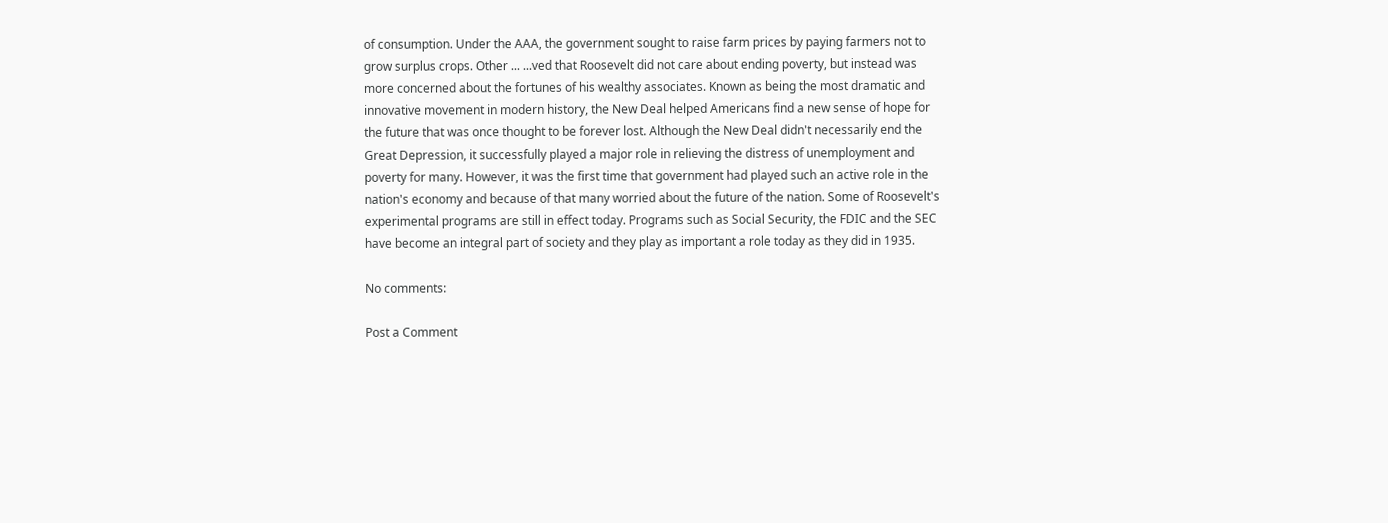of consumption. Under the AAA, the government sought to raise farm prices by paying farmers not to grow surplus crops. Other ... ...ved that Roosevelt did not care about ending poverty, but instead was more concerned about the fortunes of his wealthy associates. Known as being the most dramatic and innovative movement in modern history, the New Deal helped Americans find a new sense of hope for the future that was once thought to be forever lost. Although the New Deal didn't necessarily end the Great Depression, it successfully played a major role in relieving the distress of unemployment and poverty for many. However, it was the first time that government had played such an active role in the nation's economy and because of that many worried about the future of the nation. Some of Roosevelt's experimental programs are still in effect today. Programs such as Social Security, the FDIC and the SEC have become an integral part of society and they play as important a role today as they did in 1935.

No comments:

Post a Comment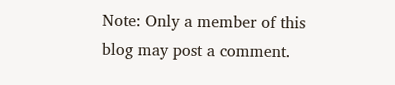Note: Only a member of this blog may post a comment.